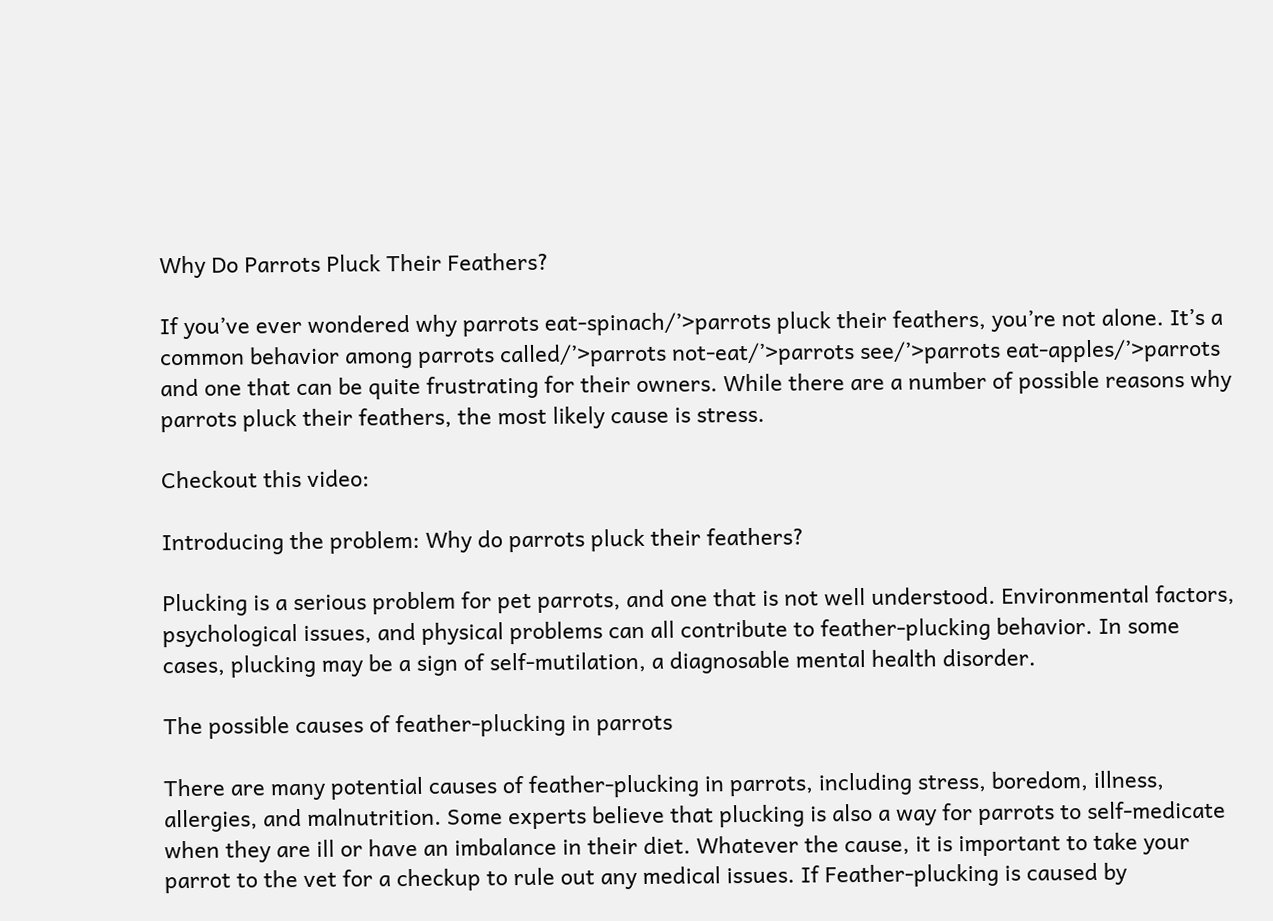Why Do Parrots Pluck Their Feathers?

If you’ve ever wondered why parrots eat-spinach/’>parrots pluck their feathers, you’re not alone. It’s a common behavior among parrots called/’>parrots not-eat/’>parrots see/’>parrots eat-apples/’>parrots and one that can be quite frustrating for their owners. While there are a number of possible reasons why parrots pluck their feathers, the most likely cause is stress.

Checkout this video:

Introducing the problem: Why do parrots pluck their feathers?

Plucking is a serious problem for pet parrots, and one that is not well understood. Environmental factors, psychological issues, and physical problems can all contribute to feather-plucking behavior. In some cases, plucking may be a sign of self-mutilation, a diagnosable mental health disorder.

The possible causes of feather-plucking in parrots

There are many potential causes of feather-plucking in parrots, including stress, boredom, illness, allergies, and malnutrition. Some experts believe that plucking is also a way for parrots to self-medicate when they are ill or have an imbalance in their diet. Whatever the cause, it is important to take your parrot to the vet for a checkup to rule out any medical issues. If Feather-plucking is caused by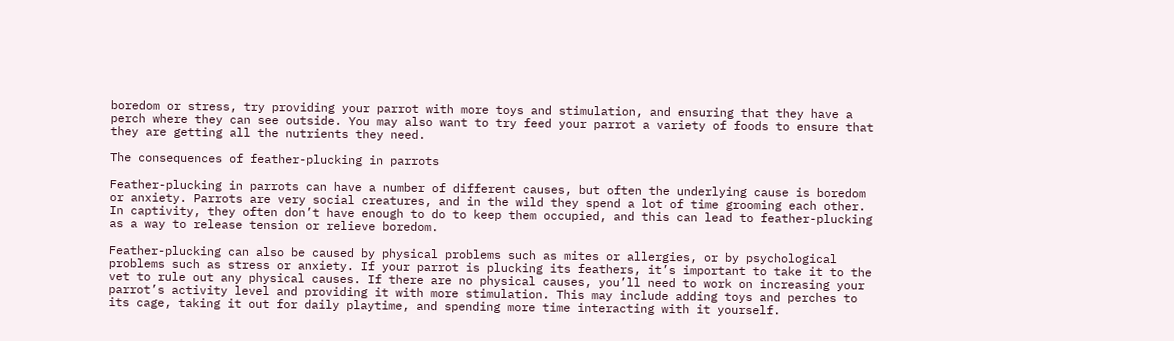boredom or stress, try providing your parrot with more toys and stimulation, and ensuring that they have a perch where they can see outside. You may also want to try feed your parrot a variety of foods to ensure that they are getting all the nutrients they need.

The consequences of feather-plucking in parrots

Feather-plucking in parrots can have a number of different causes, but often the underlying cause is boredom or anxiety. Parrots are very social creatures, and in the wild they spend a lot of time grooming each other. In captivity, they often don’t have enough to do to keep them occupied, and this can lead to feather-plucking as a way to release tension or relieve boredom.

Feather-plucking can also be caused by physical problems such as mites or allergies, or by psychological problems such as stress or anxiety. If your parrot is plucking its feathers, it’s important to take it to the vet to rule out any physical causes. If there are no physical causes, you’ll need to work on increasing your parrot’s activity level and providing it with more stimulation. This may include adding toys and perches to its cage, taking it out for daily playtime, and spending more time interacting with it yourself.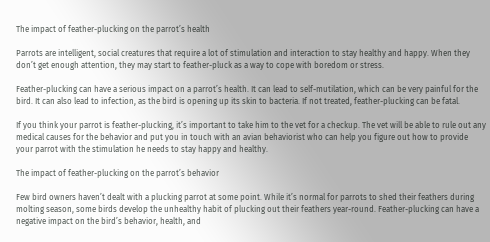The impact of feather-plucking on the parrot’s health

Parrots are intelligent, social creatures that require a lot of stimulation and interaction to stay healthy and happy. When they don’t get enough attention, they may start to feather-pluck as a way to cope with boredom or stress.

Feather-plucking can have a serious impact on a parrot’s health. It can lead to self-mutilation, which can be very painful for the bird. It can also lead to infection, as the bird is opening up its skin to bacteria. If not treated, feather-plucking can be fatal.

If you think your parrot is feather-plucking, it’s important to take him to the vet for a checkup. The vet will be able to rule out any medical causes for the behavior and put you in touch with an avian behaviorist who can help you figure out how to provide your parrot with the stimulation he needs to stay happy and healthy.

The impact of feather-plucking on the parrot’s behavior

Few bird owners haven’t dealt with a plucking parrot at some point. While it’s normal for parrots to shed their feathers during molting season, some birds develop the unhealthy habit of plucking out their feathers year-round. Feather-plucking can have a negative impact on the bird’s behavior, health, and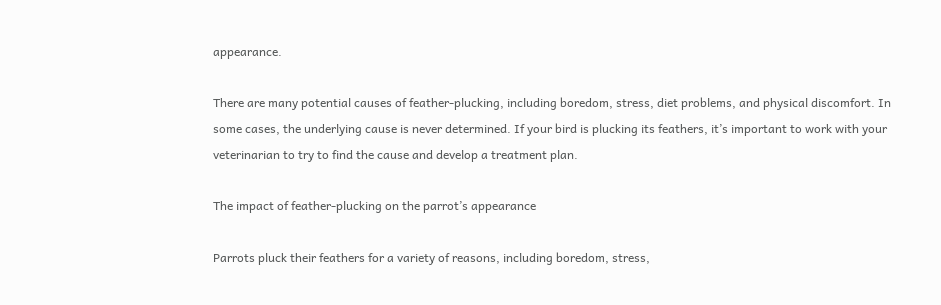appearance.

There are many potential causes of feather-plucking, including boredom, stress, diet problems, and physical discomfort. In some cases, the underlying cause is never determined. If your bird is plucking its feathers, it’s important to work with your veterinarian to try to find the cause and develop a treatment plan.

The impact of feather-plucking on the parrot’s appearance

Parrots pluck their feathers for a variety of reasons, including boredom, stress,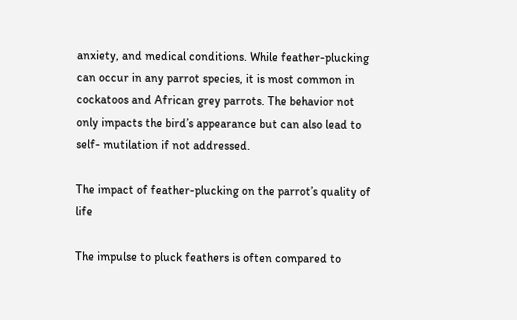anxiety, and medical conditions. While feather-plucking can occur in any parrot species, it is most common in cockatoos and African grey parrots. The behavior not only impacts the bird’s appearance but can also lead to self- mutilation if not addressed.

The impact of feather-plucking on the parrot’s quality of life

The impulse to pluck feathers is often compared to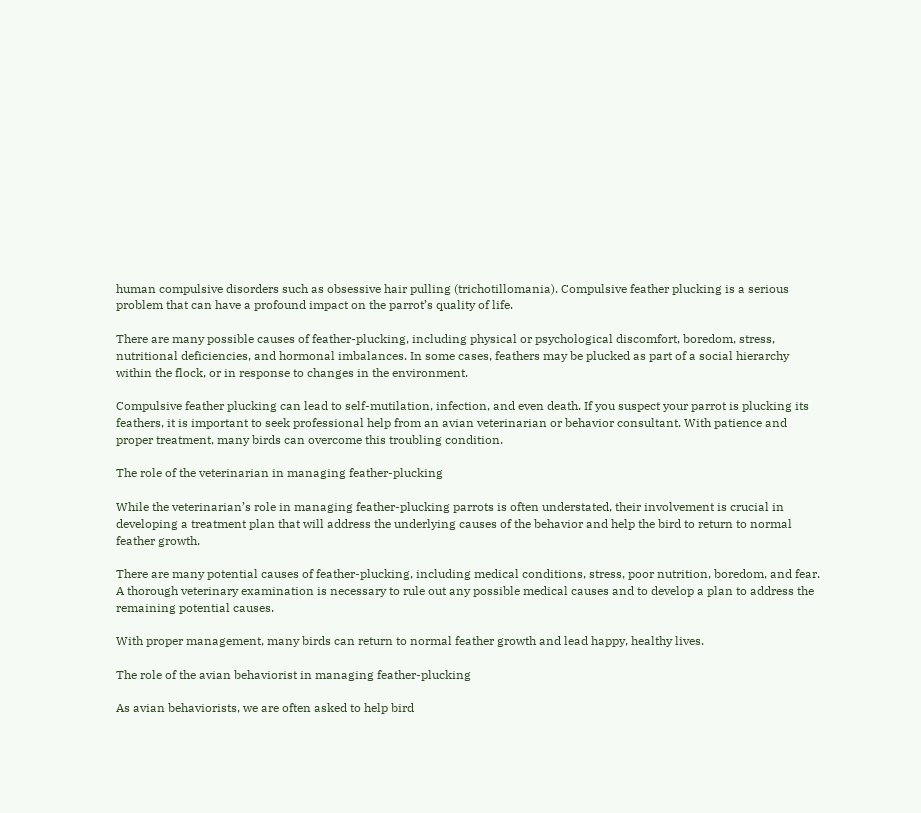human compulsive disorders such as obsessive hair pulling (trichotillomania). Compulsive feather plucking is a serious problem that can have a profound impact on the parrot’s quality of life.

There are many possible causes of feather-plucking, including physical or psychological discomfort, boredom, stress, nutritional deficiencies, and hormonal imbalances. In some cases, feathers may be plucked as part of a social hierarchy within the flock, or in response to changes in the environment.

Compulsive feather plucking can lead to self-mutilation, infection, and even death. If you suspect your parrot is plucking its feathers, it is important to seek professional help from an avian veterinarian or behavior consultant. With patience and proper treatment, many birds can overcome this troubling condition.

The role of the veterinarian in managing feather-plucking

While the veterinarian’s role in managing feather-plucking parrots is often understated, their involvement is crucial in developing a treatment plan that will address the underlying causes of the behavior and help the bird to return to normal feather growth.

There are many potential causes of feather-plucking, including medical conditions, stress, poor nutrition, boredom, and fear. A thorough veterinary examination is necessary to rule out any possible medical causes and to develop a plan to address the remaining potential causes.

With proper management, many birds can return to normal feather growth and lead happy, healthy lives.

The role of the avian behaviorist in managing feather-plucking

As avian behaviorists, we are often asked to help bird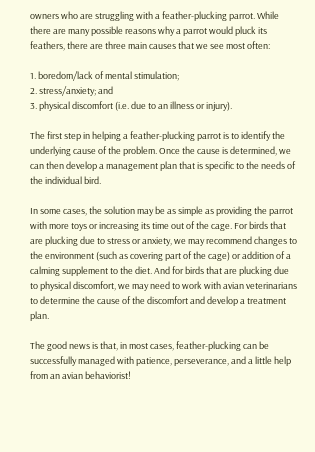owners who are struggling with a feather-plucking parrot. While there are many possible reasons why a parrot would pluck its feathers, there are three main causes that we see most often:

1. boredom/lack of mental stimulation;
2. stress/anxiety; and
3. physical discomfort (i.e. due to an illness or injury).

The first step in helping a feather-plucking parrot is to identify the underlying cause of the problem. Once the cause is determined, we can then develop a management plan that is specific to the needs of the individual bird.

In some cases, the solution may be as simple as providing the parrot with more toys or increasing its time out of the cage. For birds that are plucking due to stress or anxiety, we may recommend changes to the environment (such as covering part of the cage) or addition of a calming supplement to the diet. And for birds that are plucking due to physical discomfort, we may need to work with avian veterinarians to determine the cause of the discomfort and develop a treatment plan.

The good news is that, in most cases, feather-plucking can be successfully managed with patience, perseverance, and a little help from an avian behaviorist!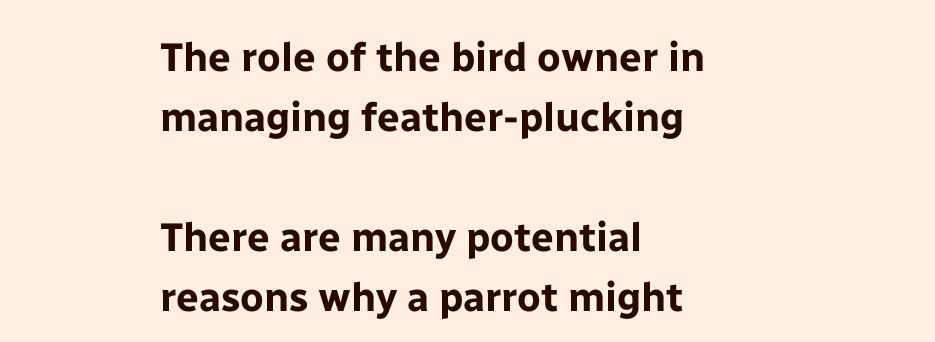The role of the bird owner in managing feather-plucking

There are many potential reasons why a parrot might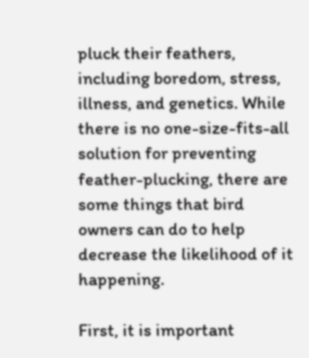pluck their feathers, including boredom, stress, illness, and genetics. While there is no one-size-fits-all solution for preventing feather-plucking, there are some things that bird owners can do to help decrease the likelihood of it happening.

First, it is important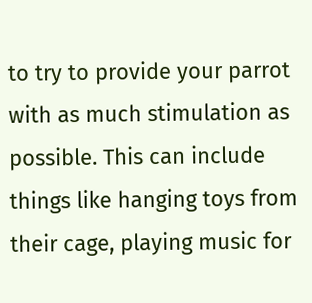to try to provide your parrot with as much stimulation as possible. This can include things like hanging toys from their cage, playing music for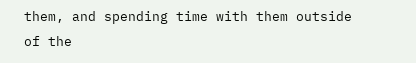them, and spending time with them outside of the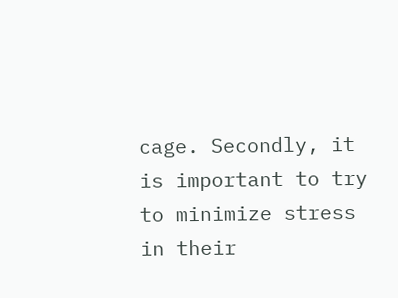cage. Secondly, it is important to try to minimize stress in their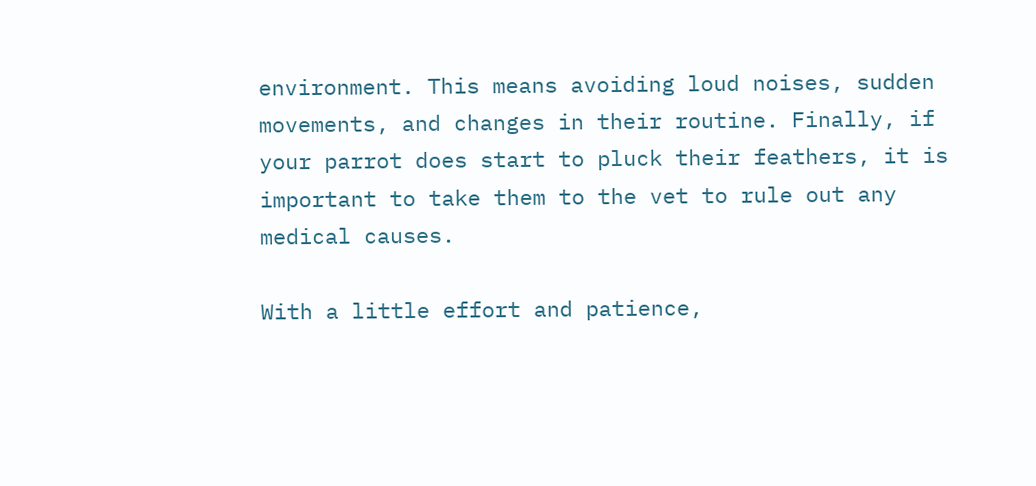environment. This means avoiding loud noises, sudden movements, and changes in their routine. Finally, if your parrot does start to pluck their feathers, it is important to take them to the vet to rule out any medical causes.

With a little effort and patience,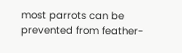most parrots can be prevented from feather-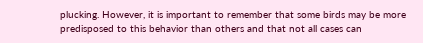plucking. However, it is important to remember that some birds may be more predisposed to this behavior than others and that not all cases can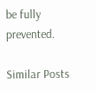be fully prevented.

Similar Posts